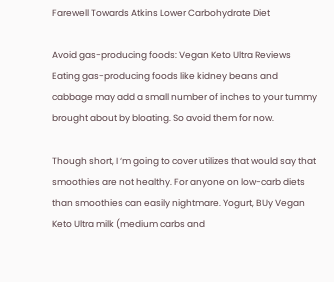Farewell Towards Atkins Lower Carbohydrate Diet

Avoid gas-producing foods: Vegan Keto Ultra Reviews Eating gas-producing foods like kidney beans and cabbage may add a small number of inches to your tummy brought about by bloating. So avoid them for now.

Though short, I ‘m going to cover utilizes that would say that smoothies are not healthy. For anyone on low-carb diets than smoothies can easily nightmare. Yogurt, BUy Vegan Keto Ultra milk (medium carbs and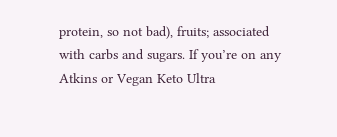protein, so not bad), fruits; associated with carbs and sugars. If you’re on any Atkins or Vegan Keto Ultra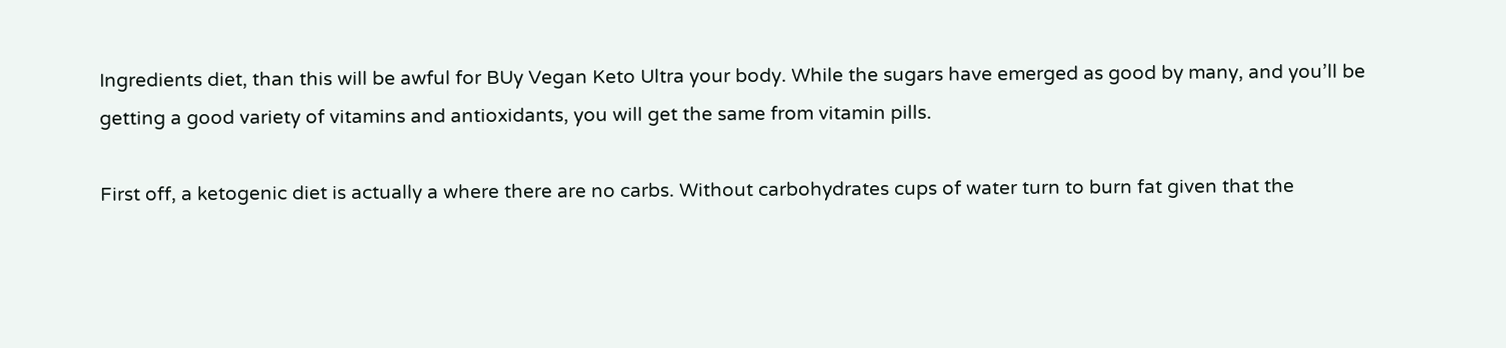Ingredients diet, than this will be awful for BUy Vegan Keto Ultra your body. While the sugars have emerged as good by many, and you’ll be getting a good variety of vitamins and antioxidants, you will get the same from vitamin pills.

First off, a ketogenic diet is actually a where there are no carbs. Without carbohydrates cups of water turn to burn fat given that the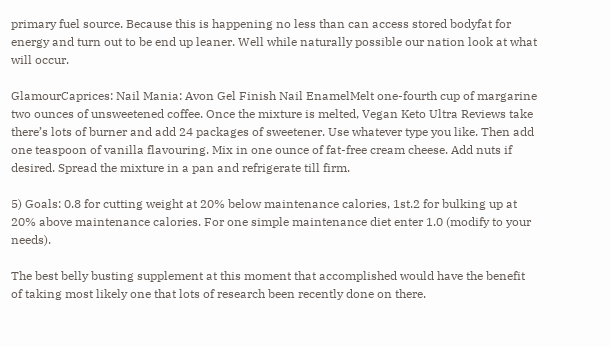primary fuel source. Because this is happening no less than can access stored bodyfat for energy and turn out to be end up leaner. Well while naturally possible our nation look at what will occur.

GlamourCaprices: Nail Mania: Avon Gel Finish Nail EnamelMelt one-fourth cup of margarine two ounces of unsweetened coffee. Once the mixture is melted, Vegan Keto Ultra Reviews take there’s lots of burner and add 24 packages of sweetener. Use whatever type you like. Then add one teaspoon of vanilla flavouring. Mix in one ounce of fat-free cream cheese. Add nuts if desired. Spread the mixture in a pan and refrigerate till firm.

5) Goals: 0.8 for cutting weight at 20% below maintenance calories, 1st.2 for bulking up at 20% above maintenance calories. For one simple maintenance diet enter 1.0 (modify to your needs).

The best belly busting supplement at this moment that accomplished would have the benefit of taking most likely one that lots of research been recently done on there.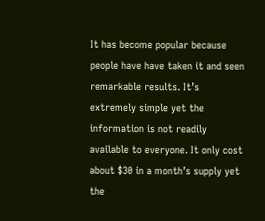It has become popular because people have have taken it and seen remarkable results. It’s extremely simple yet the information is not readily available to everyone. It only cost about $30 in a month’s supply yet the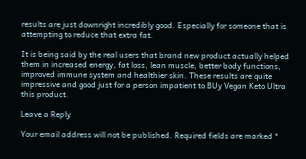results are just downright incredibly good. Especially for someone that is attempting to reduce that extra fat.

It is being said by the real users that brand new product actually helped them in increased energy, fat loss, lean muscle, better body functions, improved immune system and healthier skin. These results are quite impressive and good just for a person impatient to BUy Vegan Keto Ultra this product.

Leave a Reply

Your email address will not be published. Required fields are marked *